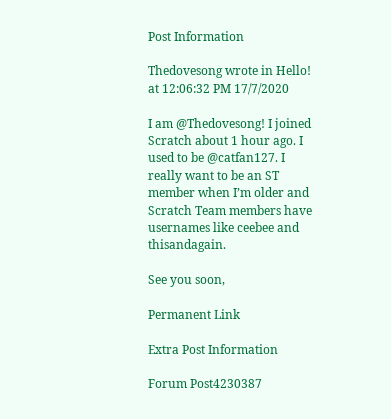Post Information

Thedovesong wrote in Hello! at 12:06:32 PM 17/7/2020

I am @Thedovesong! I joined Scratch about 1 hour ago. I used to be @catfan127. I really want to be an ST member when I’m older and Scratch Team members have usernames like ceebee and thisandagain.

See you soon,

Permanent Link

Extra Post Information

Forum Post4230387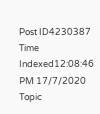Post ID4230387
Time Indexed12:08:46 PM 17/7/2020
Topic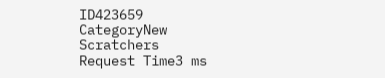ID423659
CategoryNew Scratchers
Request Time3 ms